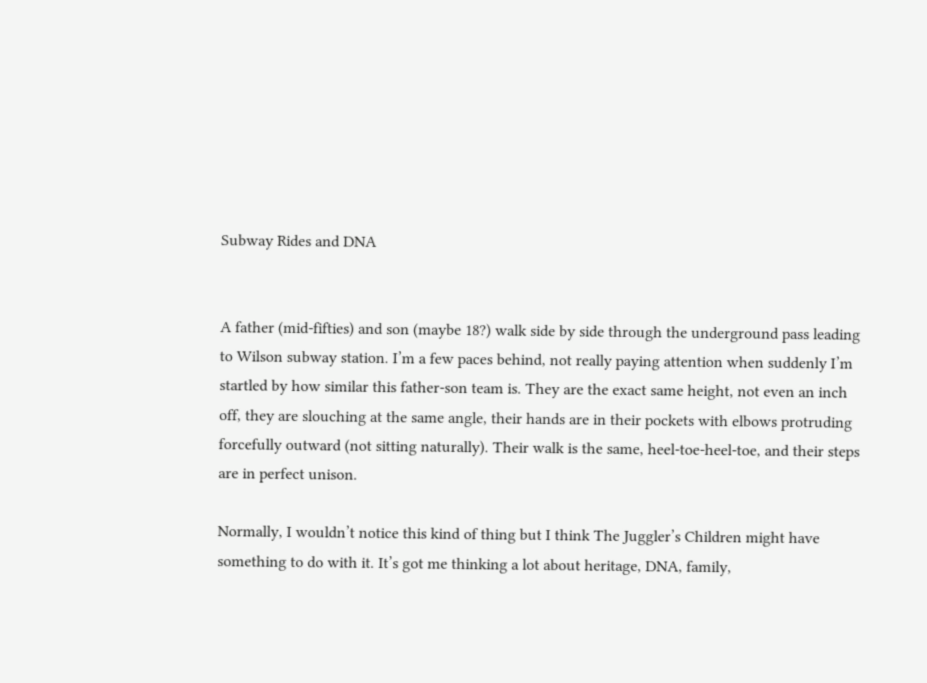Subway Rides and DNA


A father (mid-fifties) and son (maybe 18?) walk side by side through the underground pass leading to Wilson subway station. I’m a few paces behind, not really paying attention when suddenly I’m startled by how similar this father-son team is. They are the exact same height, not even an inch off, they are slouching at the same angle, their hands are in their pockets with elbows protruding forcefully outward (not sitting naturally). Their walk is the same, heel-toe-heel-toe, and their steps are in perfect unison.

Normally, I wouldn’t notice this kind of thing but I think The Juggler’s Children might have something to do with it. It’s got me thinking a lot about heritage, DNA, family,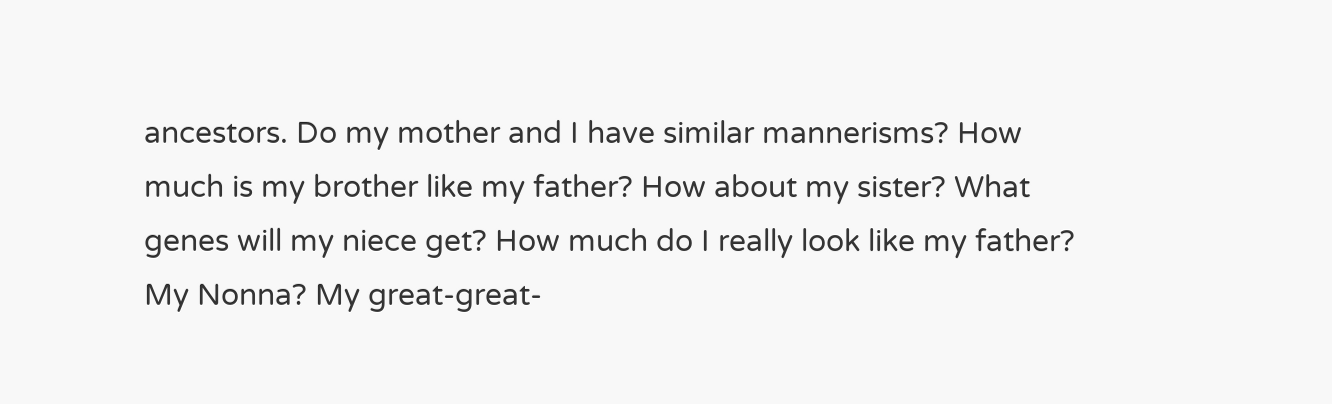ancestors. Do my mother and I have similar mannerisms? How much is my brother like my father? How about my sister? What genes will my niece get? How much do I really look like my father? My Nonna? My great-great-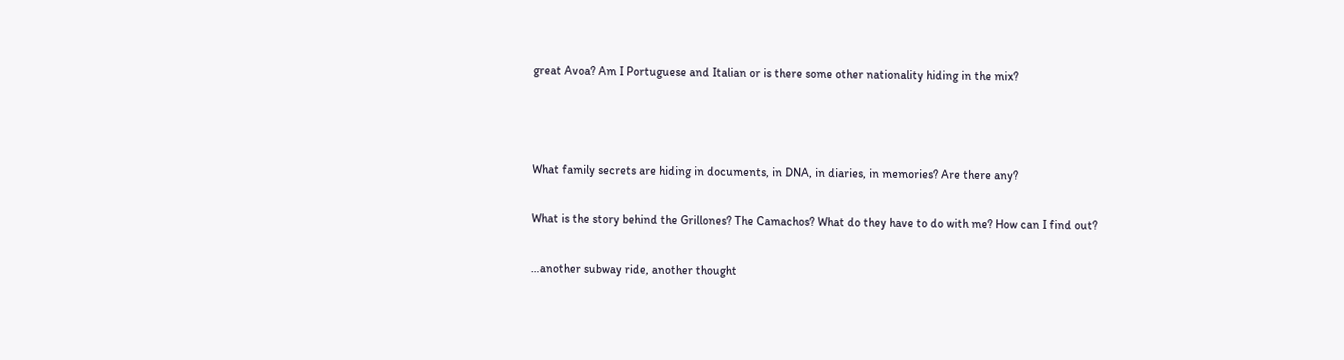great Avoa? Am I Portuguese and Italian or is there some other nationality hiding in the mix?



What family secrets are hiding in documents, in DNA, in diaries, in memories? Are there any?

What is the story behind the Grillones? The Camachos? What do they have to do with me? How can I find out?

…another subway ride, another thought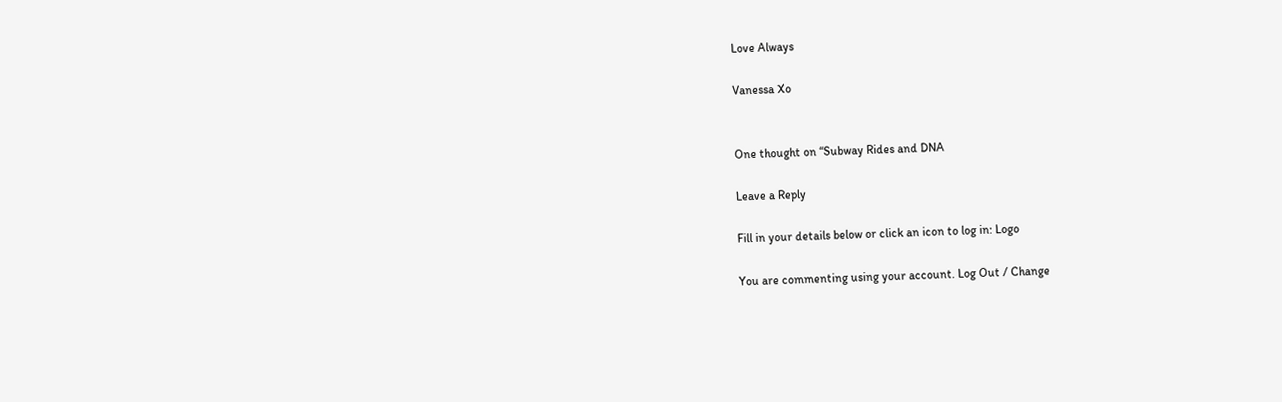Love Always

Vanessa Xo


One thought on “Subway Rides and DNA

Leave a Reply

Fill in your details below or click an icon to log in: Logo

You are commenting using your account. Log Out / Change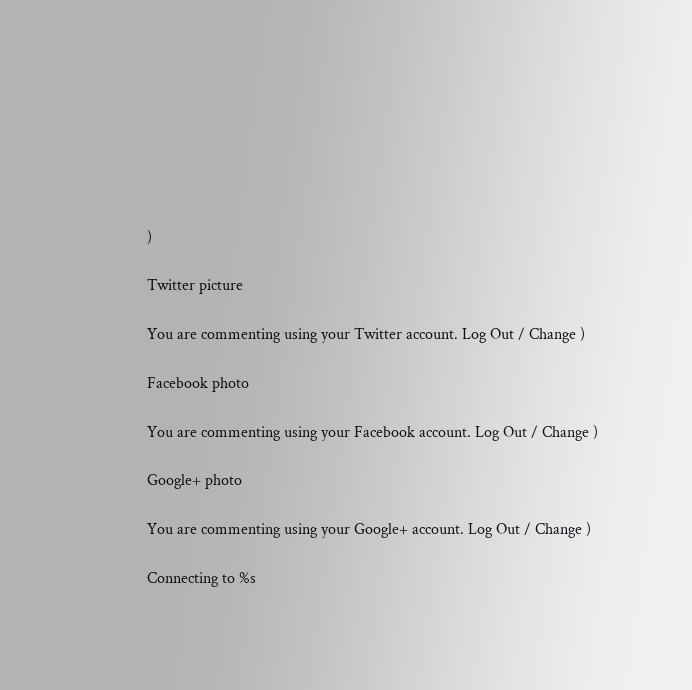)

Twitter picture

You are commenting using your Twitter account. Log Out / Change )

Facebook photo

You are commenting using your Facebook account. Log Out / Change )

Google+ photo

You are commenting using your Google+ account. Log Out / Change )

Connecting to %s